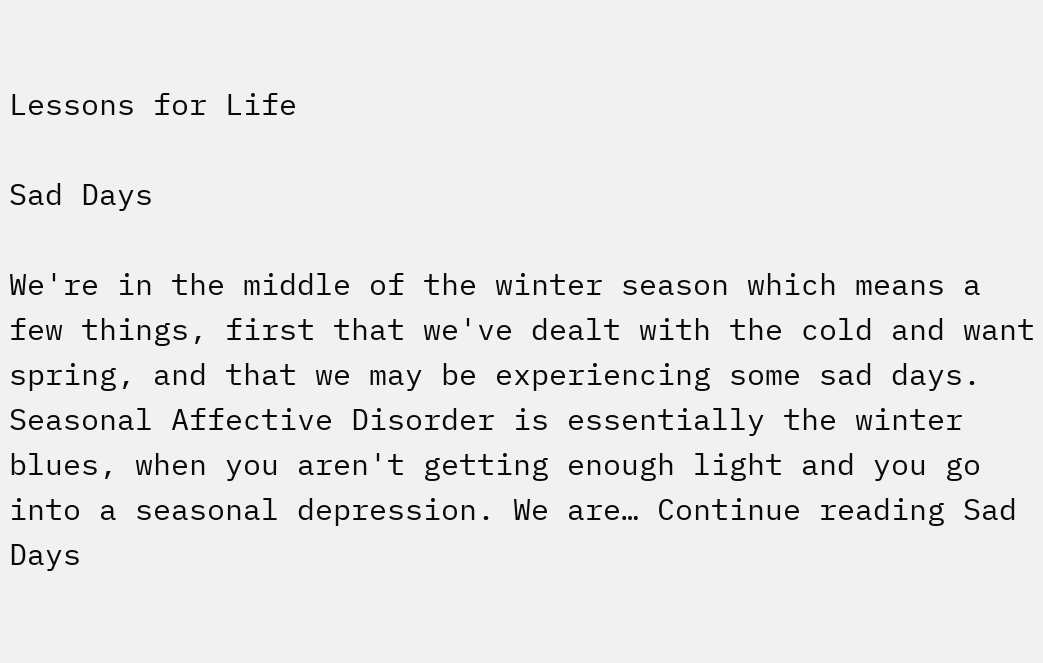Lessons for Life

Sad Days

We're in the middle of the winter season which means a few things, first that we've dealt with the cold and want spring, and that we may be experiencing some sad days. Seasonal Affective Disorder is essentially the winter blues, when you aren't getting enough light and you go into a seasonal depression. We are… Continue reading Sad Days